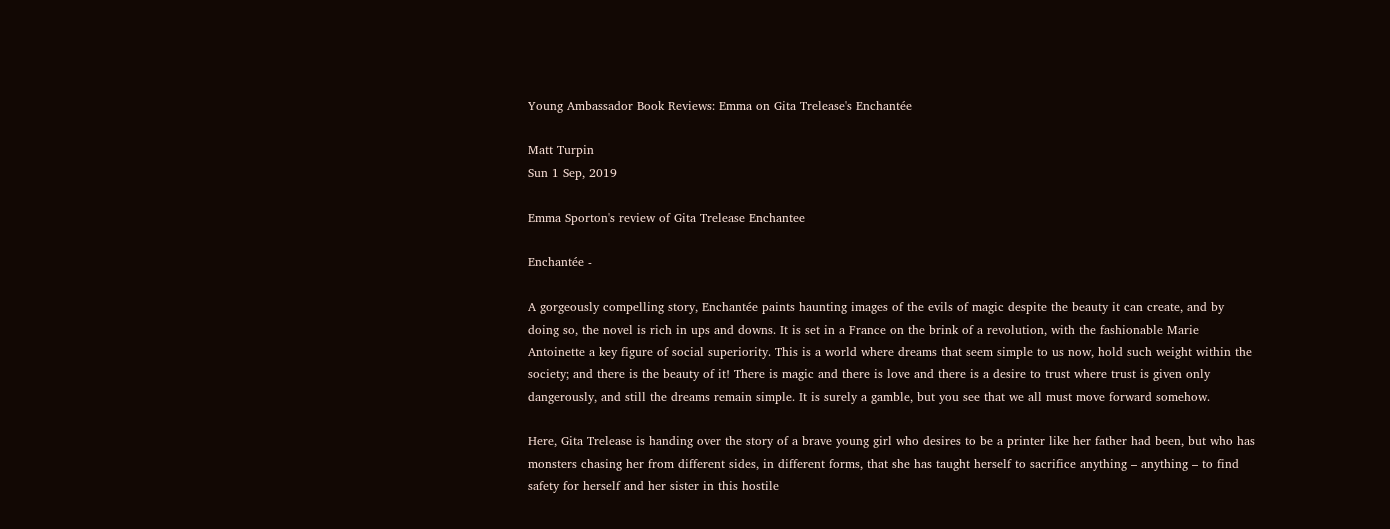Young Ambassador Book Reviews: Emma on Gita Trelease's Enchantée

Matt Turpin
Sun 1 Sep, 2019

Emma Sporton's review of Gita Trelease Enchantee

Enchantée -

A gorgeously compelling story, Enchantée paints haunting images of the evils of magic despite the beauty it can create, and by doing so, the novel is rich in ups and downs. It is set in a France on the brink of a revolution, with the fashionable Marie Antoinette a key figure of social superiority. This is a world where dreams that seem simple to us now, hold such weight within the society; and there is the beauty of it! There is magic and there is love and there is a desire to trust where trust is given only dangerously, and still the dreams remain simple. It is surely a gamble, but you see that we all must move forward somehow.

Here, Gita Trelease is handing over the story of a brave young girl who desires to be a printer like her father had been, but who has monsters chasing her from different sides, in different forms, that she has taught herself to sacrifice anything – anything – to find safety for herself and her sister in this hostile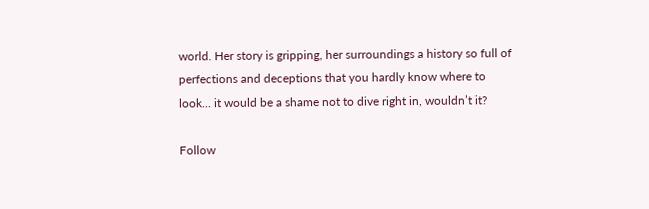world. Her story is gripping, her surroundings a history so full of perfections and deceptions that you hardly know where to look... it would be a shame not to dive right in, wouldn’t it?

Follow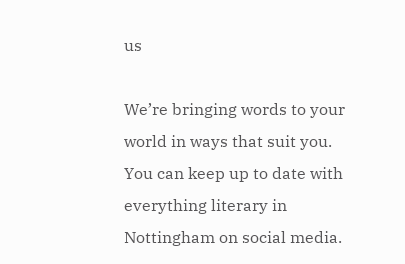us

We’re bringing words to your world in ways that suit you. You can keep up to date with everything literary in Nottingham on social media.